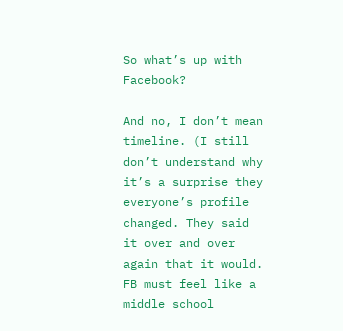So what’s up with Facebook?

And no, I don’t mean timeline. (I still don’t understand why it’s a surprise they everyone’s profile changed. They said it over and over again that it would. FB must feel like a middle school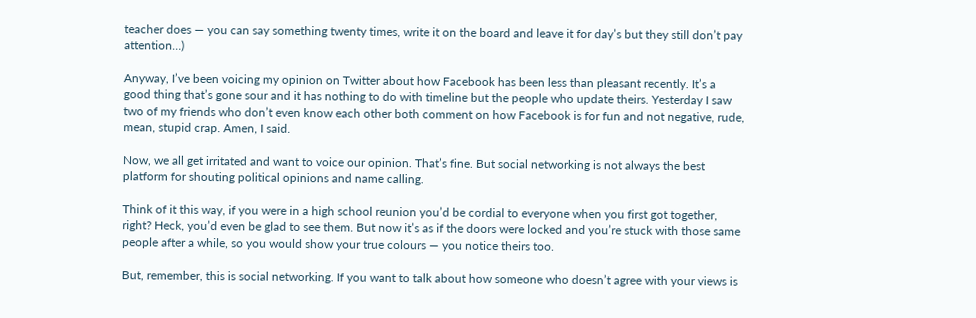teacher does — you can say something twenty times, write it on the board and leave it for day’s but they still don’t pay attention…)

Anyway, I’ve been voicing my opinion on Twitter about how Facebook has been less than pleasant recently. It’s a good thing that’s gone sour and it has nothing to do with timeline but the people who update theirs. Yesterday I saw two of my friends who don’t even know each other both comment on how Facebook is for fun and not negative, rude, mean, stupid crap. Amen, I said.

Now, we all get irritated and want to voice our opinion. That’s fine. But social networking is not always the best platform for shouting political opinions and name calling.

Think of it this way, if you were in a high school reunion you’d be cordial to everyone when you first got together, right? Heck, you’d even be glad to see them. But now it’s as if the doors were locked and you’re stuck with those same people after a while, so you would show your true colours — you notice theirs too.

But, remember, this is social networking. If you want to talk about how someone who doesn’t agree with your views is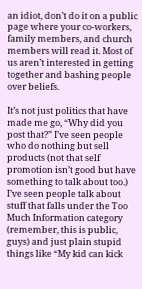an idiot, don’t do it on a public page where your co-workers, family members, and church members will read it. Most of us aren’t interested in getting together and bashing people over beliefs.

It’s not just politics that have made me go, “Why did you post that?” I’ve seen people who do nothing but sell products (not that self promotion isn’t good but have something to talk about too.) I’ve seen people talk about stuff that falls under the Too Much Information category (remember, this is public, guys) and just plain stupid things like “My kid can kick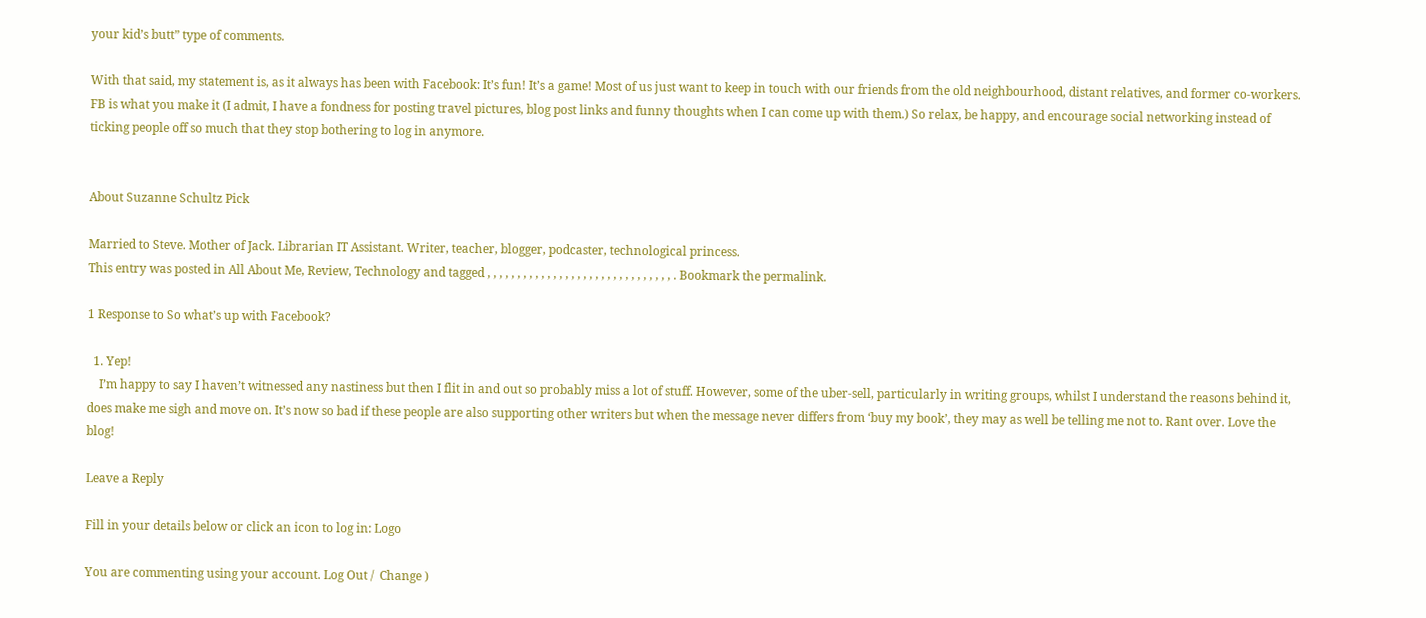your kid’s butt” type of comments.

With that said, my statement is, as it always has been with Facebook: It’s fun! It’s a game! Most of us just want to keep in touch with our friends from the old neighbourhood, distant relatives, and former co-workers. FB is what you make it (I admit, I have a fondness for posting travel pictures, blog post links and funny thoughts when I can come up with them.) So relax, be happy, and encourage social networking instead of ticking people off so much that they stop bothering to log in anymore.


About Suzanne Schultz Pick

Married to Steve. Mother of Jack. Librarian IT Assistant. Writer, teacher, blogger, podcaster, technological princess.
This entry was posted in All About Me, Review, Technology and tagged , , , , , , , , , , , , , , , , , , , , , , , , , , , , , , , . Bookmark the permalink.

1 Response to So what’s up with Facebook?

  1. Yep!
    I’m happy to say I haven’t witnessed any nastiness but then I flit in and out so probably miss a lot of stuff. However, some of the uber-sell, particularly in writing groups, whilst I understand the reasons behind it, does make me sigh and move on. It’s now so bad if these people are also supporting other writers but when the message never differs from ‘buy my book’, they may as well be telling me not to. Rant over. Love the blog!

Leave a Reply

Fill in your details below or click an icon to log in: Logo

You are commenting using your account. Log Out /  Change )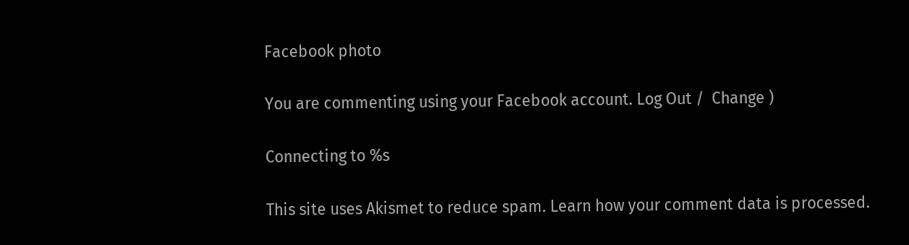Facebook photo

You are commenting using your Facebook account. Log Out /  Change )

Connecting to %s

This site uses Akismet to reduce spam. Learn how your comment data is processed.